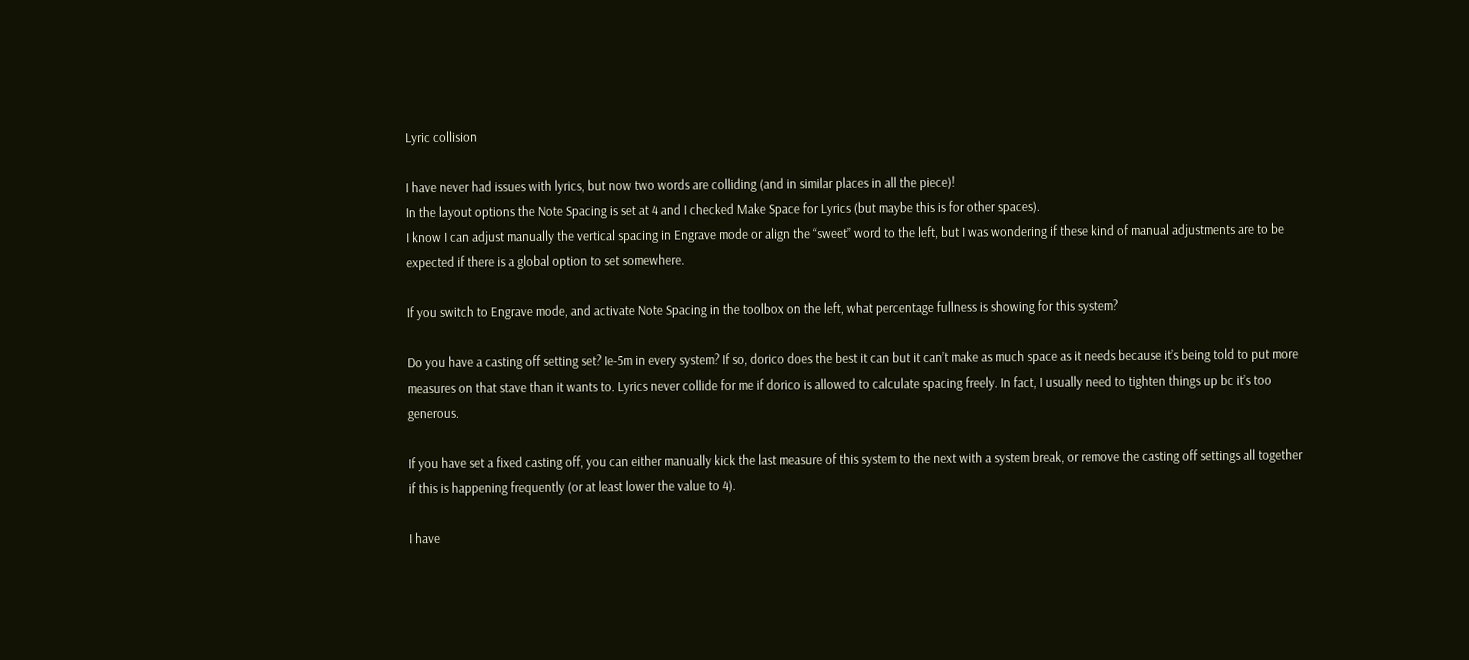Lyric collision

I have never had issues with lyrics, but now two words are colliding (and in similar places in all the piece)!
In the layout options the Note Spacing is set at 4 and I checked Make Space for Lyrics (but maybe this is for other spaces).
I know I can adjust manually the vertical spacing in Engrave mode or align the “sweet” word to the left, but I was wondering if these kind of manual adjustments are to be expected if there is a global option to set somewhere.

If you switch to Engrave mode, and activate Note Spacing in the toolbox on the left, what percentage fullness is showing for this system?

Do you have a casting off setting set? Ie-5m in every system? If so, dorico does the best it can but it can’t make as much space as it needs because it’s being told to put more measures on that stave than it wants to. Lyrics never collide for me if dorico is allowed to calculate spacing freely. In fact, I usually need to tighten things up bc it’s too generous.

If you have set a fixed casting off, you can either manually kick the last measure of this system to the next with a system break, or remove the casting off settings all together if this is happening frequently (or at least lower the value to 4).

I have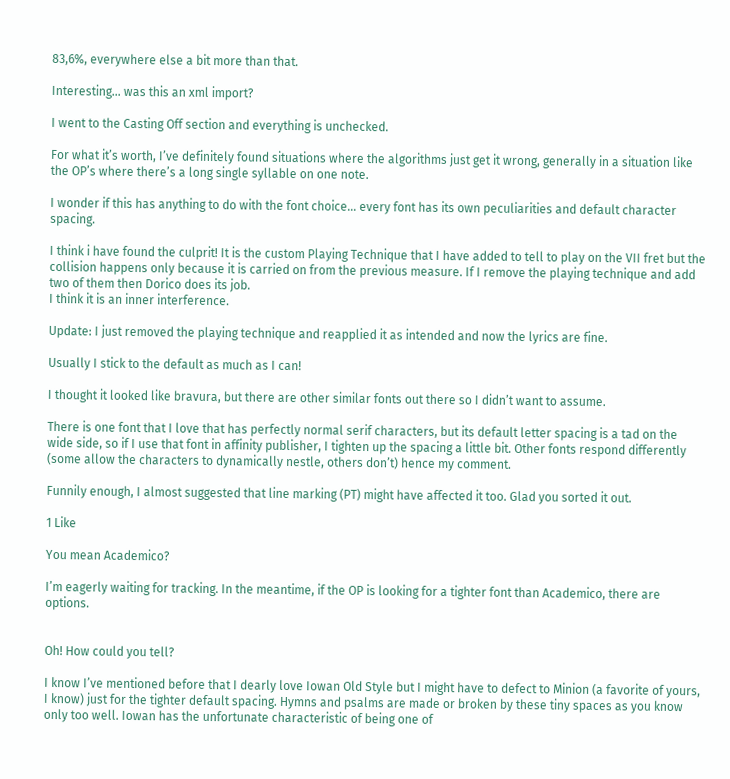83,6%, everywhere else a bit more than that.

Interesting… was this an xml import?

I went to the Casting Off section and everything is unchecked.

For what it’s worth, I’ve definitely found situations where the algorithms just get it wrong, generally in a situation like the OP’s where there’s a long single syllable on one note.

I wonder if this has anything to do with the font choice… every font has its own peculiarities and default character spacing.

I think i have found the culprit! It is the custom Playing Technique that I have added to tell to play on the VII fret but the collision happens only because it is carried on from the previous measure. If I remove the playing technique and add two of them then Dorico does its job.
I think it is an inner interference.

Update: I just removed the playing technique and reapplied it as intended and now the lyrics are fine.

Usually I stick to the default as much as I can!

I thought it looked like bravura, but there are other similar fonts out there so I didn’t want to assume.

There is one font that I love that has perfectly normal serif characters, but its default letter spacing is a tad on the wide side, so if I use that font in affinity publisher, I tighten up the spacing a little bit. Other fonts respond differently (some allow the characters to dynamically nestle, others don’t) hence my comment.

Funnily enough, I almost suggested that line marking (PT) might have affected it too. Glad you sorted it out.

1 Like

You mean Academico?

I’m eagerly waiting for tracking. In the meantime, if the OP is looking for a tighter font than Academico, there are options.


Oh! How could you tell?

I know I’ve mentioned before that I dearly love Iowan Old Style but I might have to defect to Minion (a favorite of yours, I know) just for the tighter default spacing. Hymns and psalms are made or broken by these tiny spaces as you know only too well. Iowan has the unfortunate characteristic of being one of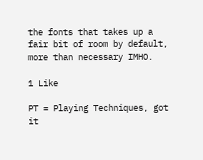the fonts that takes up a fair bit of room by default, more than necessary IMHO.

1 Like

PT = Playing Techniques, got it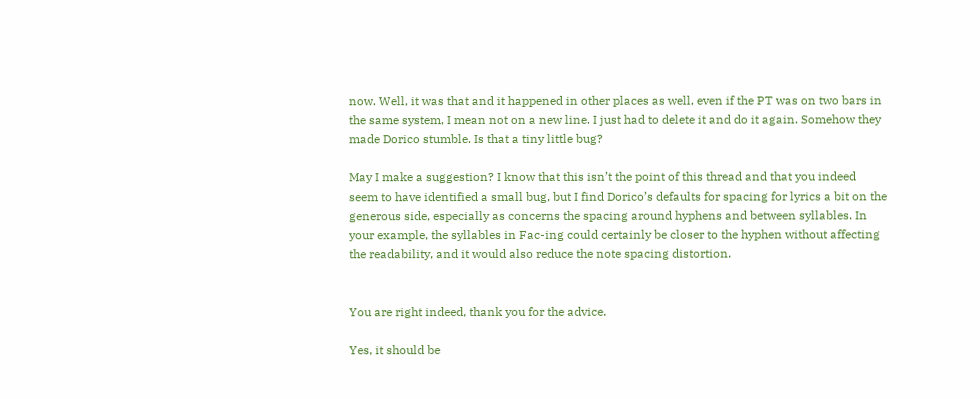now. Well, it was that and it happened in other places as well, even if the PT was on two bars in the same system, I mean not on a new line. I just had to delete it and do it again. Somehow they made Dorico stumble. Is that a tiny little bug?

May I make a suggestion? I know that this isn’t the point of this thread and that you indeed seem to have identified a small bug, but I find Dorico’s defaults for spacing for lyrics a bit on the generous side, especially as concerns the spacing around hyphens and between syllables. In your example, the syllables in Fac-ing could certainly be closer to the hyphen without affecting the readability, and it would also reduce the note spacing distortion.


You are right indeed, thank you for the advice.

Yes, it should be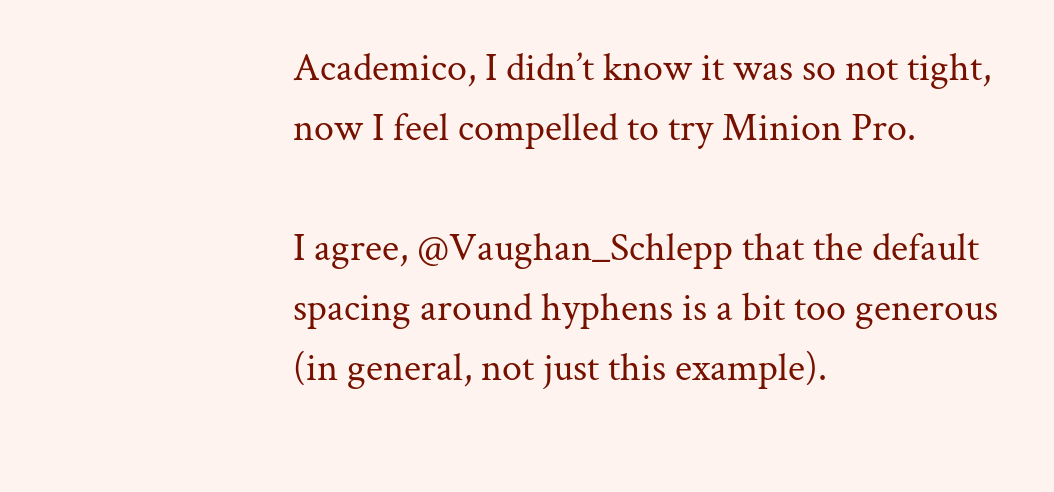Academico, I didn’t know it was so not tight, now I feel compelled to try Minion Pro.

I agree, @Vaughan_Schlepp that the default spacing around hyphens is a bit too generous (in general, not just this example).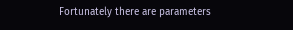Fortunately there are parameters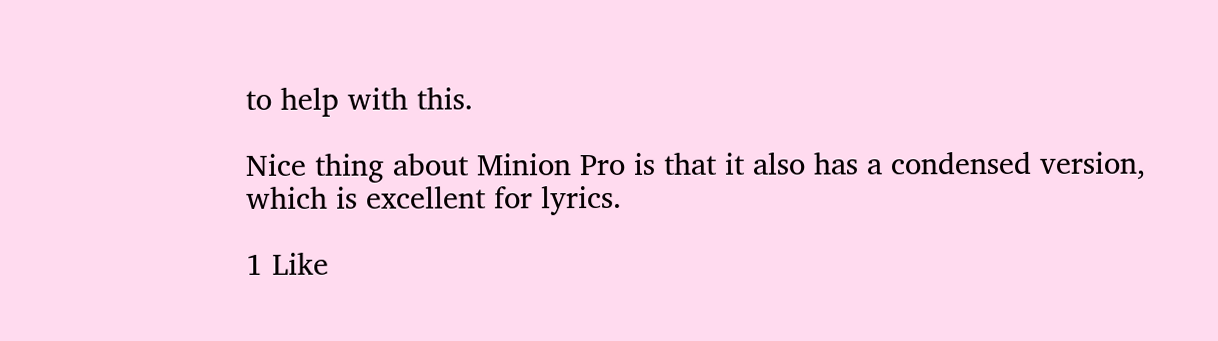to help with this.

Nice thing about Minion Pro is that it also has a condensed version, which is excellent for lyrics.

1 Like